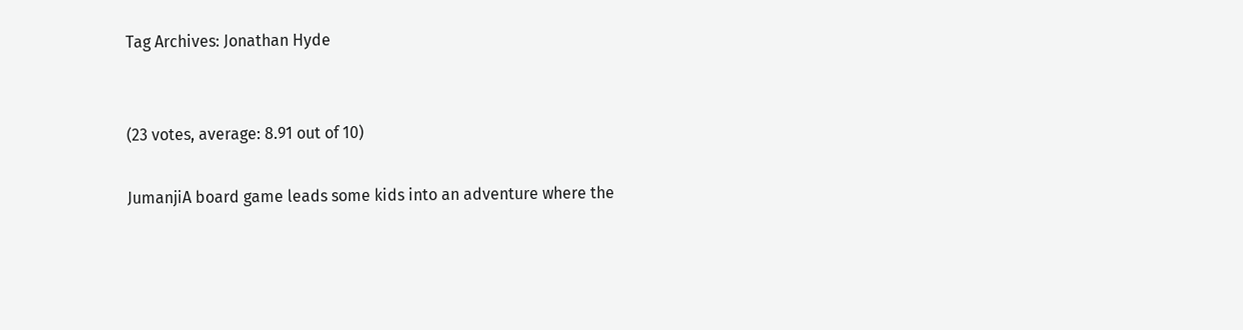Tag Archives: Jonathan Hyde


(23 votes, average: 8.91 out of 10)

JumanjiA board game leads some kids into an adventure where the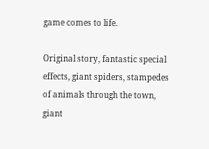game comes to life.

Original story, fantastic special effects, giant spiders, stampedes of animals through the town, giant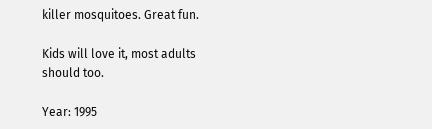killer mosquitoes. Great fun.

Kids will love it, most adults should too.

Year: 1995